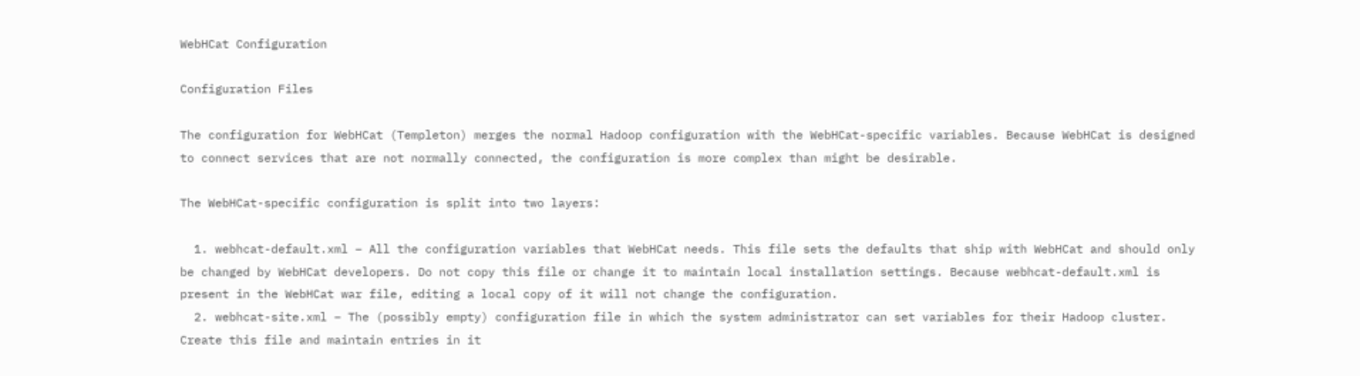WebHCat Configuration

Configuration Files

The configuration for WebHCat (Templeton) merges the normal Hadoop configuration with the WebHCat-specific variables. Because WebHCat is designed to connect services that are not normally connected, the configuration is more complex than might be desirable.

The WebHCat-specific configuration is split into two layers:

  1. webhcat-default.xml – All the configuration variables that WebHCat needs. This file sets the defaults that ship with WebHCat and should only be changed by WebHCat developers. Do not copy this file or change it to maintain local installation settings. Because webhcat-default.xml is present in the WebHCat war file, editing a local copy of it will not change the configuration.
  2. webhcat-site.xml – The (possibly empty) configuration file in which the system administrator can set variables for their Hadoop cluster. Create this file and maintain entries in it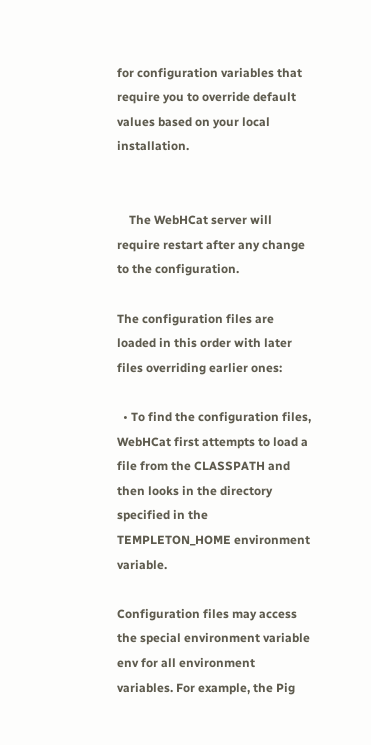for configuration variables that require you to override default values based on your local installation.


    The WebHCat server will require restart after any change to the configuration.

The configuration files are loaded in this order with later files overriding earlier ones:

  • To find the configuration files, WebHCat first attempts to load a file from the CLASSPATH and then looks in the directory specified in the TEMPLETON_HOME environment variable.

Configuration files may access the special environment variable env for all environment variables. For example, the Pig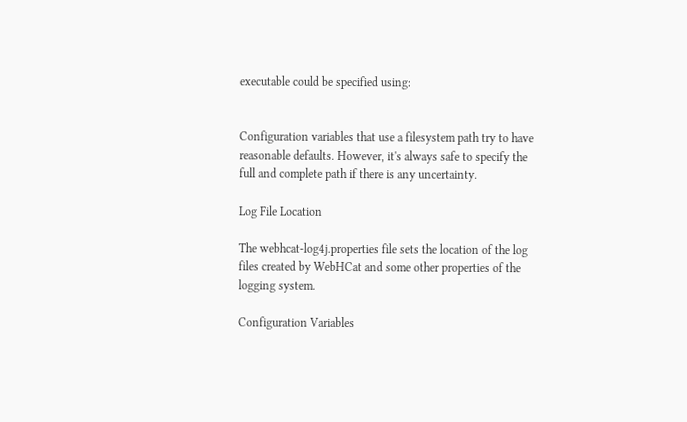executable could be specified using:


Configuration variables that use a filesystem path try to have reasonable defaults. However, it's always safe to specify the full and complete path if there is any uncertainty.

Log File Location

The webhcat-log4j.properties file sets the location of the log files created by WebHCat and some other properties of the logging system.

Configuration Variables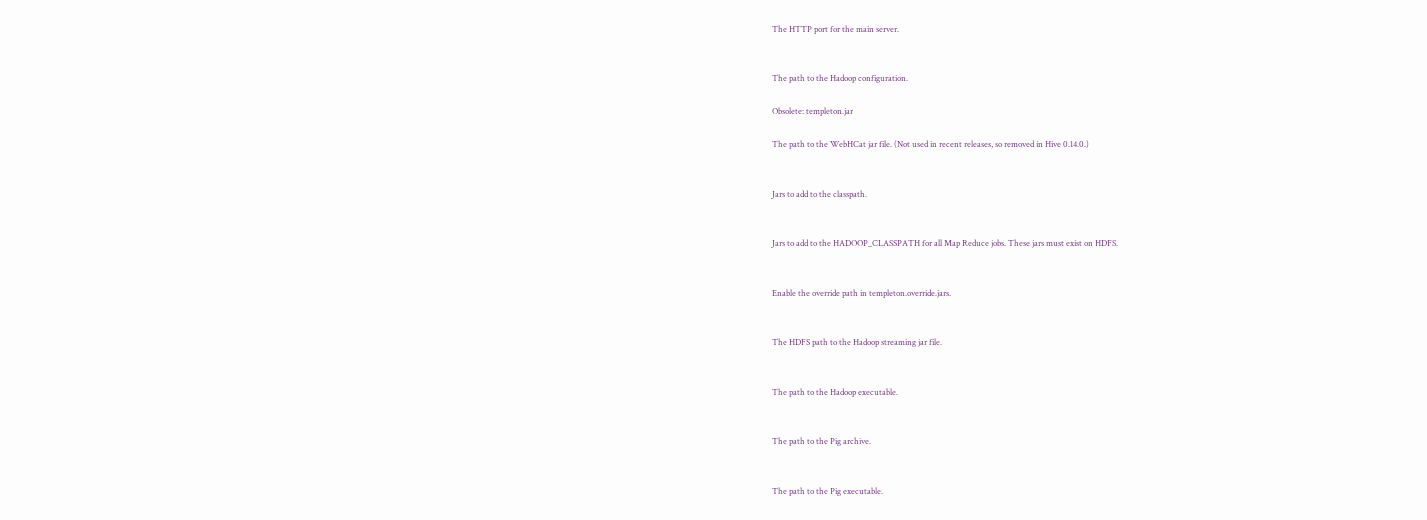The HTTP port for the main server.


The path to the Hadoop configuration.

Obsolete: templeton.jar

The path to the WebHCat jar file. (Not used in recent releases, so removed in Hive 0.14.0.)


Jars to add to the classpath.


Jars to add to the HADOOP_CLASSPATH for all Map Reduce jobs. These jars must exist on HDFS.


Enable the override path in templeton.override.jars.


The HDFS path to the Hadoop streaming jar file.


The path to the Hadoop executable.


The path to the Pig archive.


The path to the Pig executable.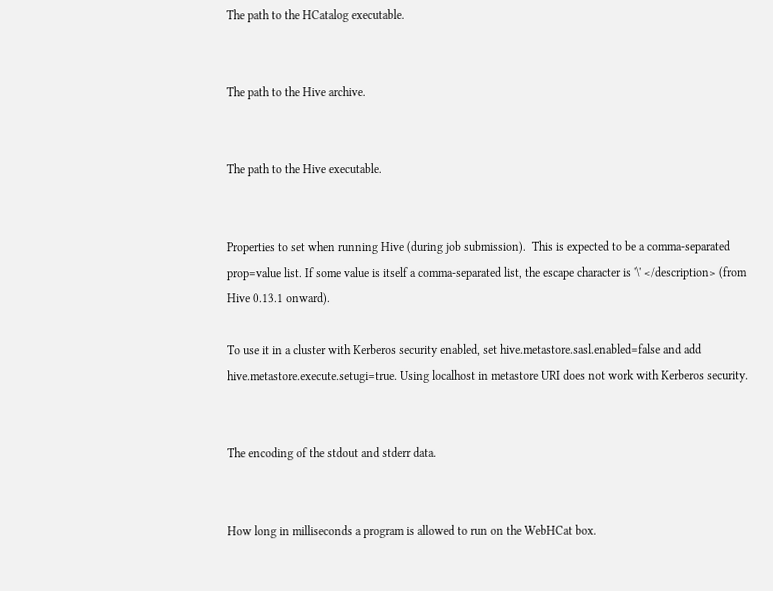The path to the HCatalog executable.


The path to the Hive archive.


The path to the Hive executable.


Properties to set when running Hive (during job submission).  This is expected to be a comma-separated prop=value list. If some value is itself a comma-separated list, the escape character is '\' </description> (from Hive 0.13.1 onward).

To use it in a cluster with Kerberos security enabled, set hive.metastore.sasl.enabled=false and add hive.metastore.execute.setugi=true. Using localhost in metastore URI does not work with Kerberos security.


The encoding of the stdout and stderr data.


How long in milliseconds a program is allowed to run on the WebHCat box.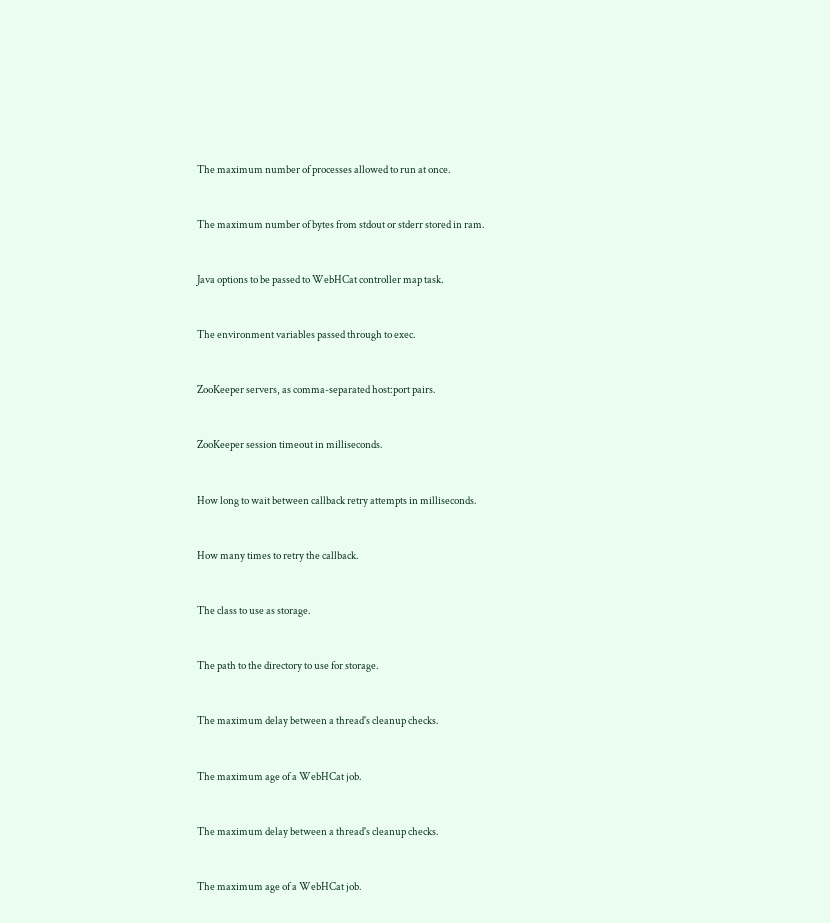The maximum number of processes allowed to run at once.


The maximum number of bytes from stdout or stderr stored in ram.


Java options to be passed to WebHCat controller map task.


The environment variables passed through to exec.


ZooKeeper servers, as comma-separated host:port pairs.


ZooKeeper session timeout in milliseconds.


How long to wait between callback retry attempts in milliseconds.


How many times to retry the callback.


The class to use as storage.


The path to the directory to use for storage.


The maximum delay between a thread's cleanup checks.


The maximum age of a WebHCat job.


The maximum delay between a thread's cleanup checks.


The maximum age of a WebHCat job.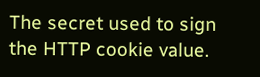The secret used to sign the HTTP cookie value.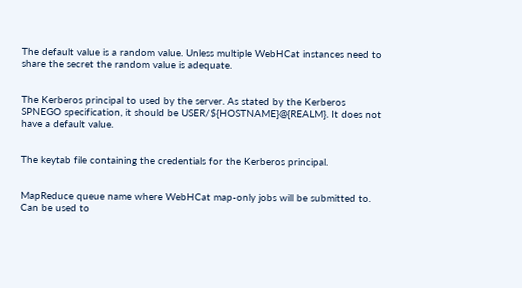The default value is a random value. Unless multiple WebHCat instances need to share the secret the random value is adequate.


The Kerberos principal to used by the server. As stated by the Kerberos SPNEGO specification, it should be USER/${HOSTNAME}@{REALM}. It does not have a default value.


The keytab file containing the credentials for the Kerberos principal.


MapReduce queue name where WebHCat map-only jobs will be submitted to. Can be used to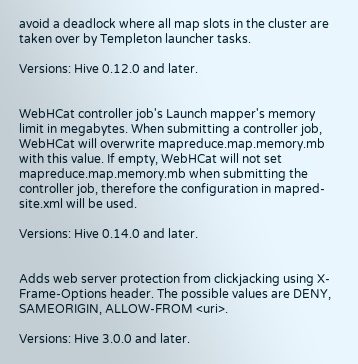avoid a deadlock where all map slots in the cluster are taken over by Templeton launcher tasks.

Versions: Hive 0.12.0 and later.


WebHCat controller job's Launch mapper's memory limit in megabytes. When submitting a controller job, WebHCat will overwrite mapreduce.map.memory.mb with this value. If empty, WebHCat will not set mapreduce.map.memory.mb when submitting the controller job, therefore the configuration in mapred-site.xml will be used.

Versions: Hive 0.14.0 and later.


Adds web server protection from clickjacking using X-Frame-Options header. The possible values are DENY, SAMEORIGIN, ALLOW-FROM <uri>.

Versions: Hive 3.0.0 and later.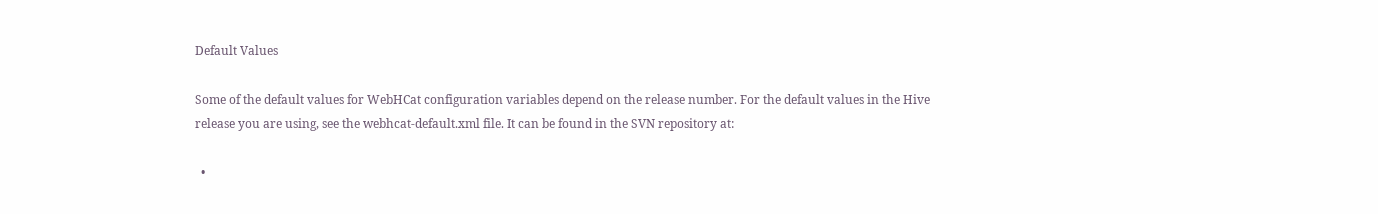Default Values

Some of the default values for WebHCat configuration variables depend on the release number. For the default values in the Hive release you are using, see the webhcat-default.xml file. It can be found in the SVN repository at:

  •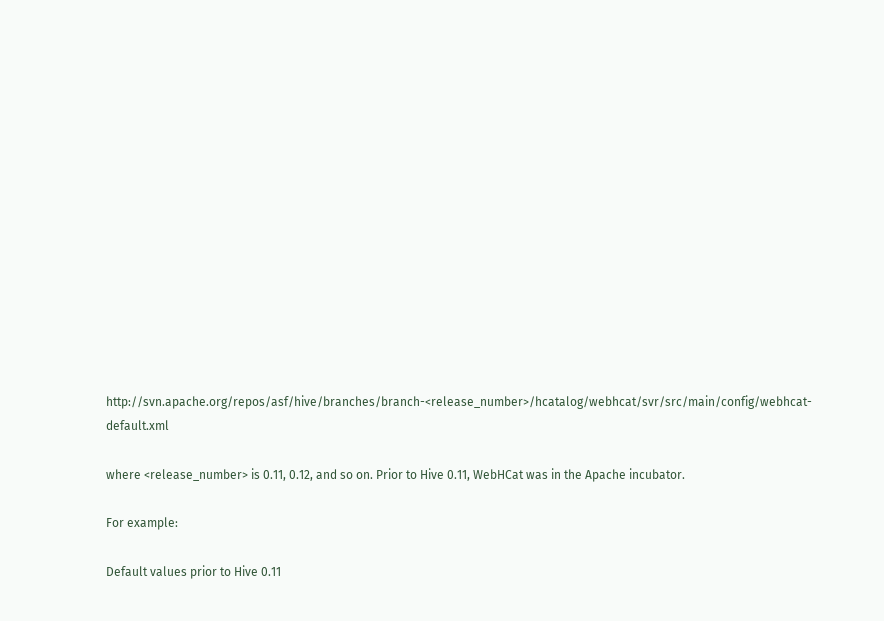http://svn.apache.org/repos/asf/hive/branches/branch-<release_number>/hcatalog/webhcat/svr/src/main/config/webhcat-default.xml

where <release_number> is 0.11, 0.12, and so on. Prior to Hive 0.11, WebHCat was in the Apache incubator.

For example:

Default values prior to Hive 0.11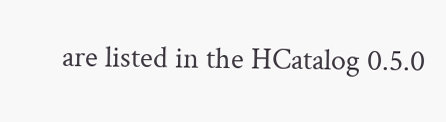are listed in the HCatalog 0.5.0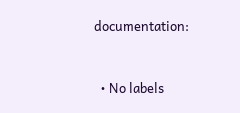documentation:


  • No labels